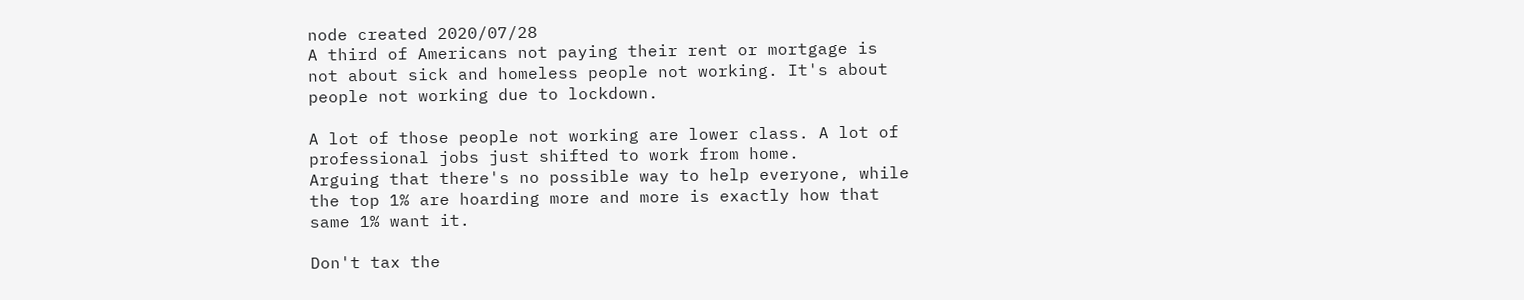node created 2020/07/28
A third of Americans not paying their rent or mortgage is not about sick and homeless people not working. It's about people not working due to lockdown.

A lot of those people not working are lower class. A lot of professional jobs just shifted to work from home.
Arguing that there's no possible way to help everyone, while the top 1% are hoarding more and more is exactly how that same 1% want it.

Don't tax the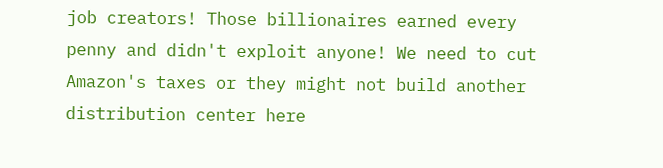job creators! Those billionaires earned every penny and didn't exploit anyone! We need to cut Amazon's taxes or they might not build another distribution center here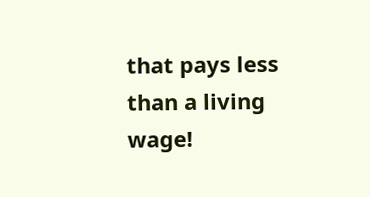that pays less than a living wage!